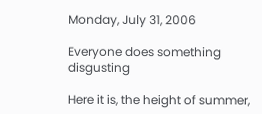Monday, July 31, 2006

Everyone does something disgusting

Here it is, the height of summer,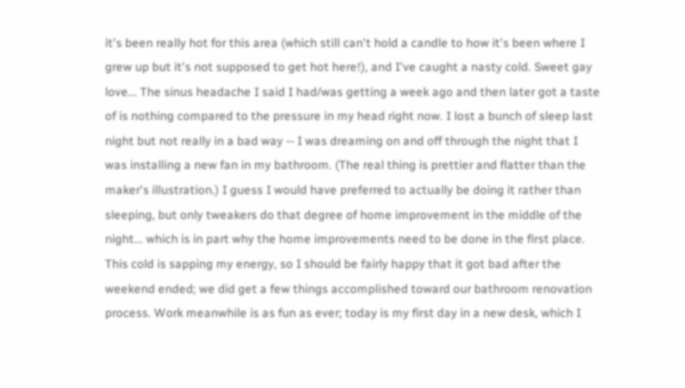it's been really hot for this area (which still can't hold a candle to how it's been where I grew up but it's not supposed to get hot here!), and I've caught a nasty cold. Sweet gay love... The sinus headache I said I had/was getting a week ago and then later got a taste of is nothing compared to the pressure in my head right now. I lost a bunch of sleep last night but not really in a bad way -- I was dreaming on and off through the night that I was installing a new fan in my bathroom. (The real thing is prettier and flatter than the maker's illustration.) I guess I would have preferred to actually be doing it rather than sleeping, but only tweakers do that degree of home improvement in the middle of the night... which is in part why the home improvements need to be done in the first place. This cold is sapping my energy, so I should be fairly happy that it got bad after the weekend ended; we did get a few things accomplished toward our bathroom renovation process. Work meanwhile is as fun as ever; today is my first day in a new desk, which I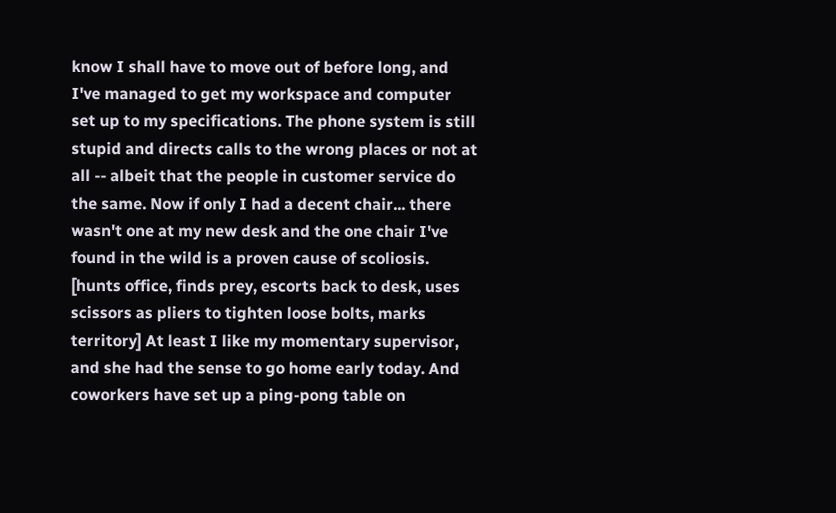know I shall have to move out of before long, and I've managed to get my workspace and computer set up to my specifications. The phone system is still stupid and directs calls to the wrong places or not at all -- albeit that the people in customer service do the same. Now if only I had a decent chair... there wasn't one at my new desk and the one chair I've found in the wild is a proven cause of scoliosis. [hunts office, finds prey, escorts back to desk, uses scissors as pliers to tighten loose bolts, marks territory] At least I like my momentary supervisor, and she had the sense to go home early today. And coworkers have set up a ping-pong table on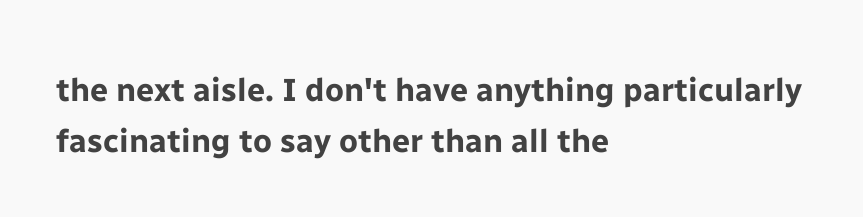the next aisle. I don't have anything particularly fascinating to say other than all the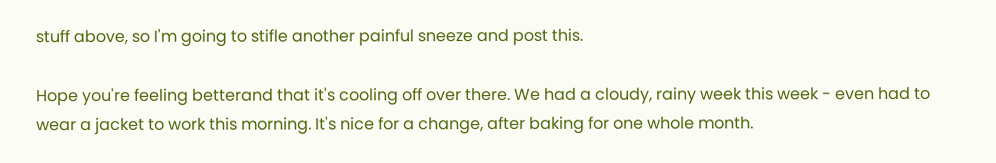stuff above, so I'm going to stifle another painful sneeze and post this.

Hope you're feeling betterand that it's cooling off over there. We had a cloudy, rainy week this week - even had to wear a jacket to work this morning. It's nice for a change, after baking for one whole month.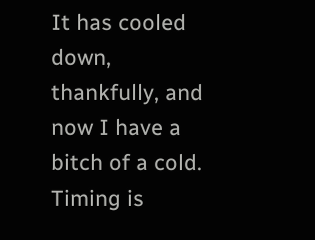It has cooled down, thankfully, and now I have a bitch of a cold. Timing is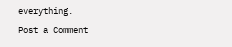everything.
Post a Comment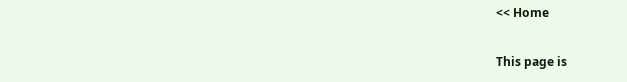<< Home

This page is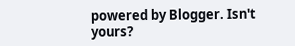powered by Blogger. Isn't yours?